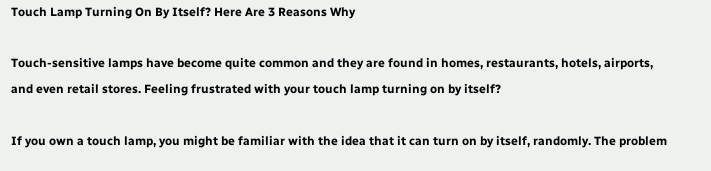Touch Lamp Turning On By Itself? Here Are 3 Reasons Why

Touch-sensitive lamps have become quite common and they are found in homes, restaurants, hotels, airports, and even retail stores. Feeling frustrated with your touch lamp turning on by itself?

If you own a touch lamp, you might be familiar with the idea that it can turn on by itself, randomly. The problem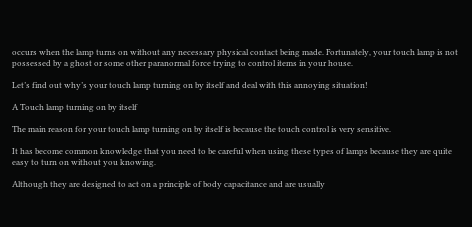occurs when the lamp turns on without any necessary physical contact being made. Fortunately, your touch lamp is not possessed by a ghost or some other paranormal force trying to control items in your house.

Let’s find out why’s your touch lamp turning on by itself and deal with this annoying situation!

A Touch lamp turning on by itself

The main reason for your touch lamp turning on by itself is because the touch control is very sensitive.

It has become common knowledge that you need to be careful when using these types of lamps because they are quite easy to turn on without you knowing.

Although they are designed to act on a principle of body capacitance and are usually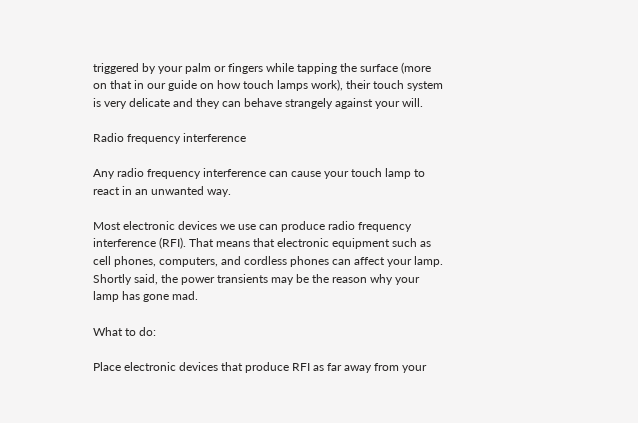triggered by your palm or fingers while tapping the surface (more on that in our guide on how touch lamps work), their touch system is very delicate and they can behave strangely against your will.

Radio frequency interference

Any radio frequency interference can cause your touch lamp to react in an unwanted way.

Most electronic devices we use can produce radio frequency interference (RFI). That means that electronic equipment such as cell phones, computers, and cordless phones can affect your lamp. Shortly said, the power transients may be the reason why your lamp has gone mad.

What to do:

Place electronic devices that produce RFI as far away from your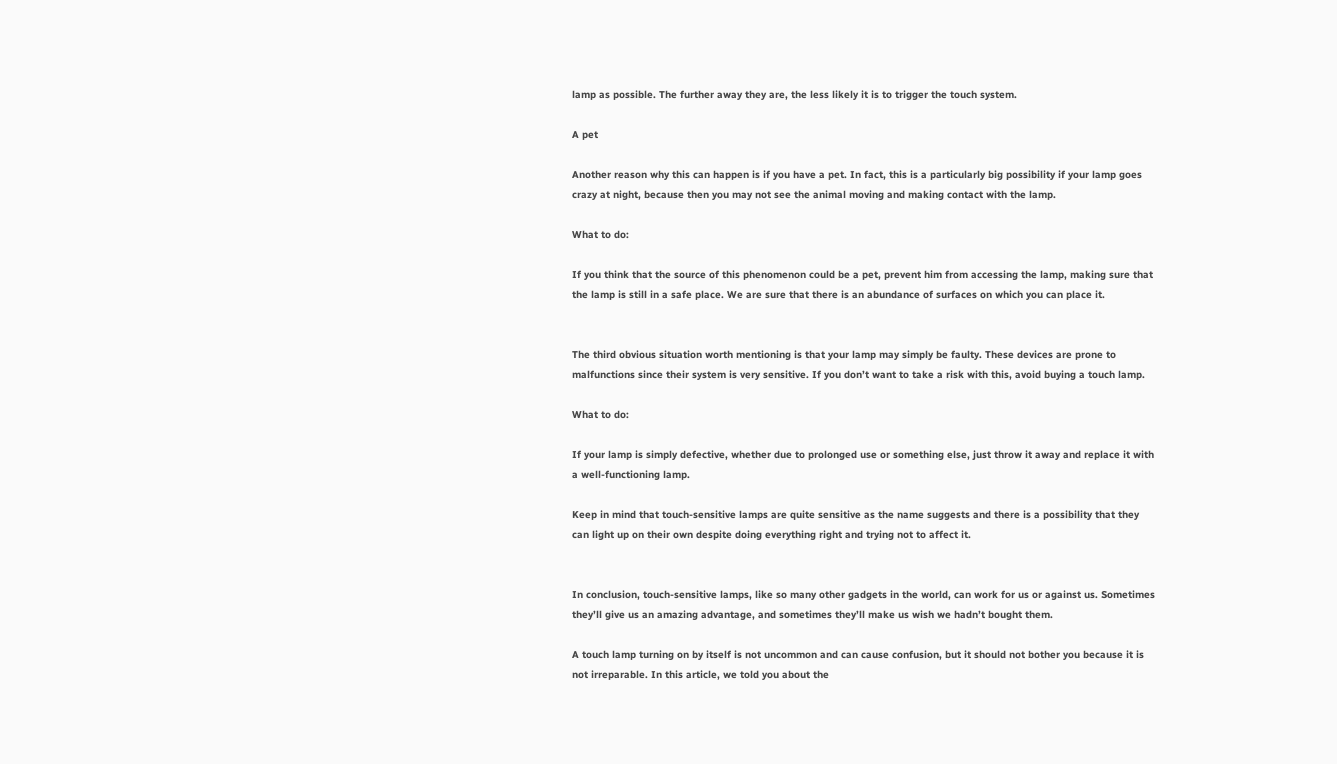lamp as possible. The further away they are, the less likely it is to trigger the touch system.

A pet

Another reason why this can happen is if you have a pet. In fact, this is a particularly big possibility if your lamp goes crazy at night, because then you may not see the animal moving and making contact with the lamp.

What to do:

If you think that the source of this phenomenon could be a pet, prevent him from accessing the lamp, making sure that the lamp is still in a safe place. We are sure that there is an abundance of surfaces on which you can place it.


The third obvious situation worth mentioning is that your lamp may simply be faulty. These devices are prone to malfunctions since their system is very sensitive. If you don’t want to take a risk with this, avoid buying a touch lamp.

What to do:

If your lamp is simply defective, whether due to prolonged use or something else, just throw it away and replace it with a well-functioning lamp.

Keep in mind that touch-sensitive lamps are quite sensitive as the name suggests and there is a possibility that they can light up on their own despite doing everything right and trying not to affect it.


In conclusion, touch-sensitive lamps, like so many other gadgets in the world, can work for us or against us. Sometimes they’ll give us an amazing advantage, and sometimes they’ll make us wish we hadn’t bought them.

A touch lamp turning on by itself is not uncommon and can cause confusion, but it should not bother you because it is not irreparable. In this article, we told you about the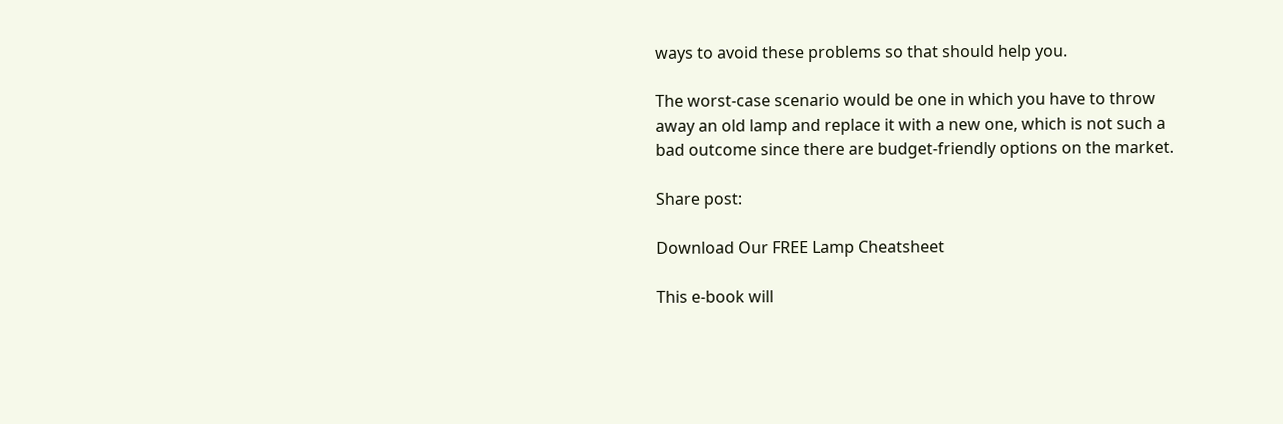ways to avoid these problems so that should help you.

The worst-case scenario would be one in which you have to throw away an old lamp and replace it with a new one, which is not such a bad outcome since there are budget-friendly options on the market.

Share post:

Download Our FREE Lamp Cheatsheet

This e-book will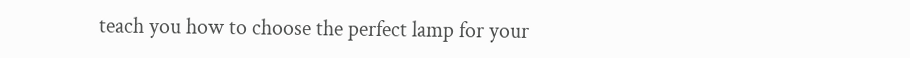teach you how to choose the perfect lamp for your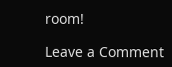room!

Leave a Comment